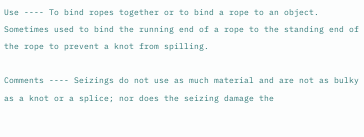Use ---- To bind ropes together or to bind a rope to an object. Sometimes used to bind the running end of a rope to the standing end of the rope to prevent a knot from spilling.

Comments ---- Seizings do not use as much material and are not as bulky as a knot or a splice; nor does the seizing damage the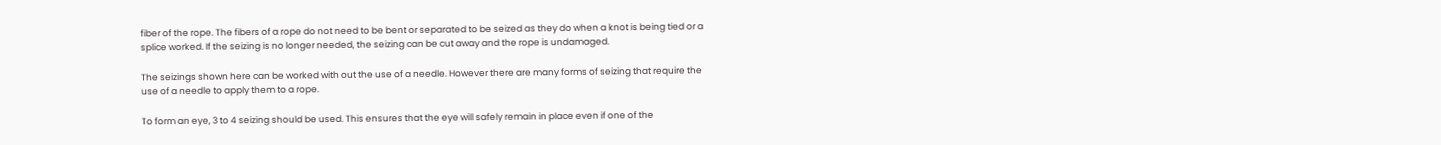fiber of the rope. The fibers of a rope do not need to be bent or separated to be seized as they do when a knot is being tied or a splice worked. If the seizing is no longer needed, the seizing can be cut away and the rope is undamaged.

The seizings shown here can be worked with out the use of a needle. However there are many forms of seizing that require the use of a needle to apply them to a rope.

To form an eye, 3 to 4 seizing should be used. This ensures that the eye will safely remain in place even if one of the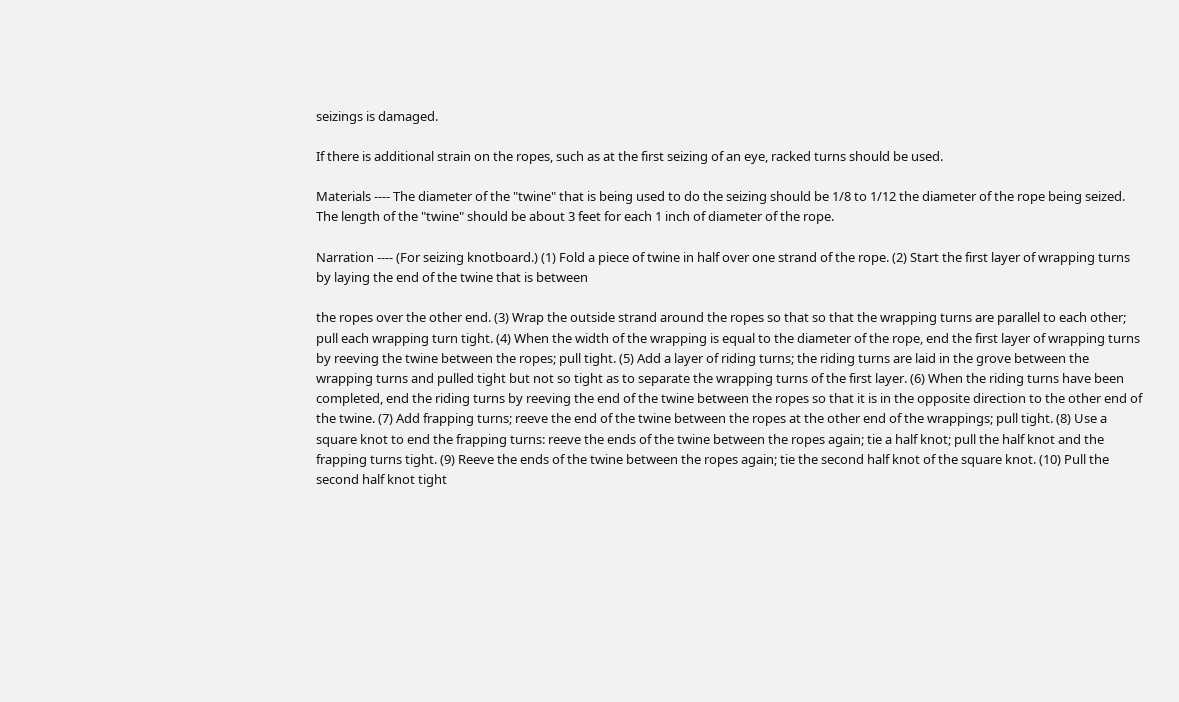seizings is damaged.

If there is additional strain on the ropes, such as at the first seizing of an eye, racked turns should be used.

Materials ---- The diameter of the "twine" that is being used to do the seizing should be 1/8 to 1/12 the diameter of the rope being seized. The length of the "twine" should be about 3 feet for each 1 inch of diameter of the rope.

Narration ---- (For seizing knotboard.) (1) Fold a piece of twine in half over one strand of the rope. (2) Start the first layer of wrapping turns by laying the end of the twine that is between

the ropes over the other end. (3) Wrap the outside strand around the ropes so that so that the wrapping turns are parallel to each other; pull each wrapping turn tight. (4) When the width of the wrapping is equal to the diameter of the rope, end the first layer of wrapping turns by reeving the twine between the ropes; pull tight. (5) Add a layer of riding turns; the riding turns are laid in the grove between the wrapping turns and pulled tight but not so tight as to separate the wrapping turns of the first layer. (6) When the riding turns have been completed, end the riding turns by reeving the end of the twine between the ropes so that it is in the opposite direction to the other end of the twine. (7) Add frapping turns; reeve the end of the twine between the ropes at the other end of the wrappings; pull tight. (8) Use a square knot to end the frapping turns: reeve the ends of the twine between the ropes again; tie a half knot; pull the half knot and the frapping turns tight. (9) Reeve the ends of the twine between the ropes again; tie the second half knot of the square knot. (10) Pull the second half knot tight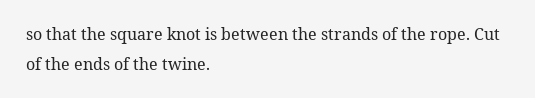so that the square knot is between the strands of the rope. Cut of the ends of the twine.